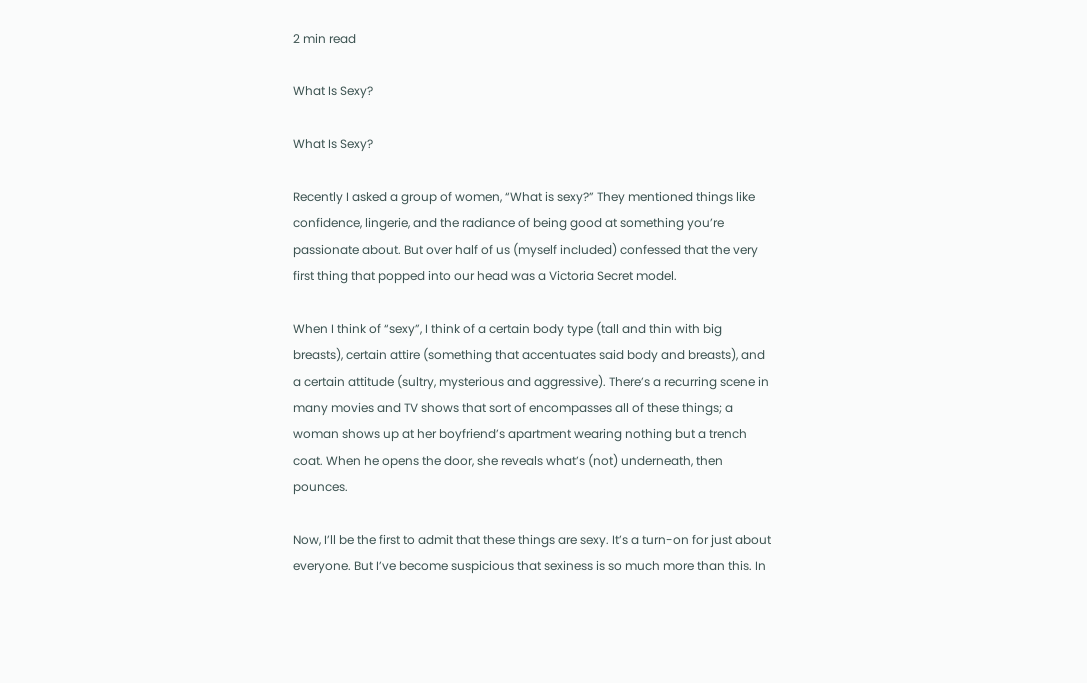2 min read

What Is Sexy?

What Is Sexy?

Recently I asked a group of women, “What is sexy?” They mentioned things like confidence, lingerie, and the radiance of being good at something you’re passionate about. But over half of us (myself included) confessed that the very first thing that popped into our head was a Victoria Secret model.

When I think of “sexy”, I think of a certain body type (tall and thin with big breasts), certain attire (something that accentuates said body and breasts), and a certain attitude (sultry, mysterious and aggressive). There’s a recurring scene in many movies and TV shows that sort of encompasses all of these things; a woman shows up at her boyfriend’s apartment wearing nothing but a trench coat. When he opens the door, she reveals what’s (not) underneath, then pounces.

Now, I’ll be the first to admit that these things are sexy. It’s a turn-on for just about everyone. But I’ve become suspicious that sexiness is so much more than this. In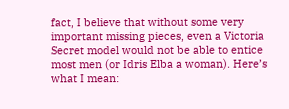fact, I believe that without some very important missing pieces, even a Victoria Secret model would not be able to entice most men (or Idris Elba a woman). Here’s what I mean: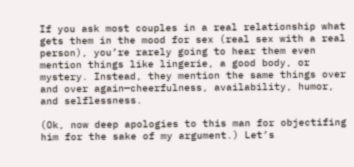If you ask most couples in a real relationship what gets them in the mood for sex (real sex with a real person), you’re rarely going to hear them even mention things like lingerie, a good body, or mystery. Instead, they mention the same things over and over again—cheerfulness, availability, humor, and selflessness.

(Ok, now deep apologies to this man for objectifing him for the sake of my argument.) Let’s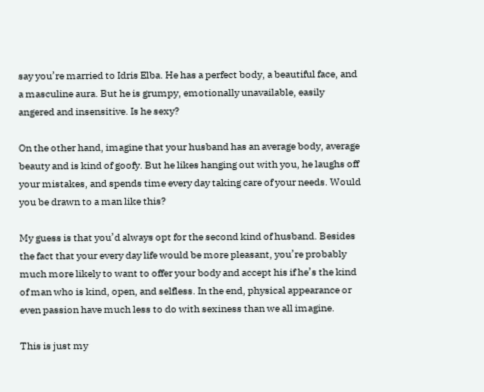say you’re married to Idris Elba. He has a perfect body, a beautiful face, and a masculine aura. But he is grumpy, emotionally unavailable, easily angered and insensitive. Is he sexy?

On the other hand, imagine that your husband has an average body, average beauty and is kind of goofy. But he likes hanging out with you, he laughs off your mistakes, and spends time every day taking care of your needs. Would you be drawn to a man like this?

My guess is that you’d always opt for the second kind of husband. Besides the fact that your every day life would be more pleasant, you’re probably much more likely to want to offer your body and accept his if he’s the kind of man who is kind, open, and selfless. In the end, physical appearance or even passion have much less to do with sexiness than we all imagine.

This is just my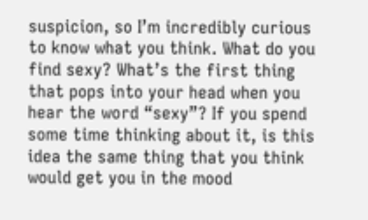suspicion, so I’m incredibly curious to know what you think. What do you find sexy? What’s the first thing that pops into your head when you hear the word “sexy”? If you spend some time thinking about it, is this idea the same thing that you think would get you in the mood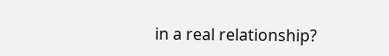in a real relationship?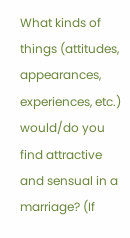What kinds of things (attitudes, appearances, experiences, etc.) would/do you find attractive and sensual in a marriage? (If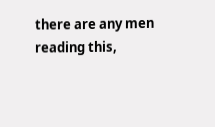there are any men reading this,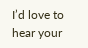I’d love to hear your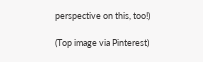perspective on this, too!)

(Top image via Pinterest)